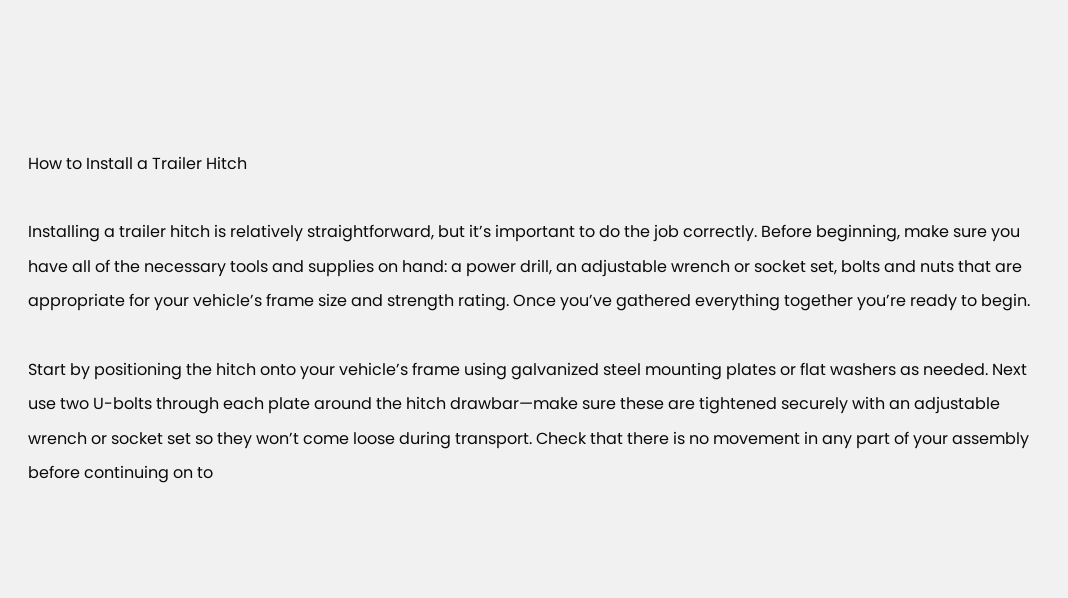How to Install a Trailer Hitch

Installing a trailer hitch is relatively straightforward, but it’s important to do the job correctly. Before beginning, make sure you have all of the necessary tools and supplies on hand: a power drill, an adjustable wrench or socket set, bolts and nuts that are appropriate for your vehicle’s frame size and strength rating. Once you’ve gathered everything together you’re ready to begin.

Start by positioning the hitch onto your vehicle’s frame using galvanized steel mounting plates or flat washers as needed. Next use two U-bolts through each plate around the hitch drawbar—make sure these are tightened securely with an adjustable wrench or socket set so they won’t come loose during transport. Check that there is no movement in any part of your assembly before continuing on to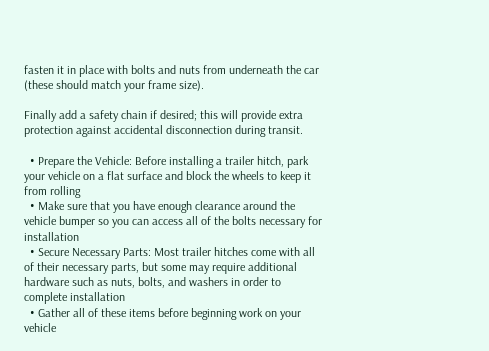fasten it in place with bolts and nuts from underneath the car (these should match your frame size).

Finally add a safety chain if desired; this will provide extra protection against accidental disconnection during transit.

  • Prepare the Vehicle: Before installing a trailer hitch, park your vehicle on a flat surface and block the wheels to keep it from rolling
  • Make sure that you have enough clearance around the vehicle bumper so you can access all of the bolts necessary for installation
  • Secure Necessary Parts: Most trailer hitches come with all of their necessary parts, but some may require additional hardware such as nuts, bolts, and washers in order to complete installation
  • Gather all of these items before beginning work on your vehicle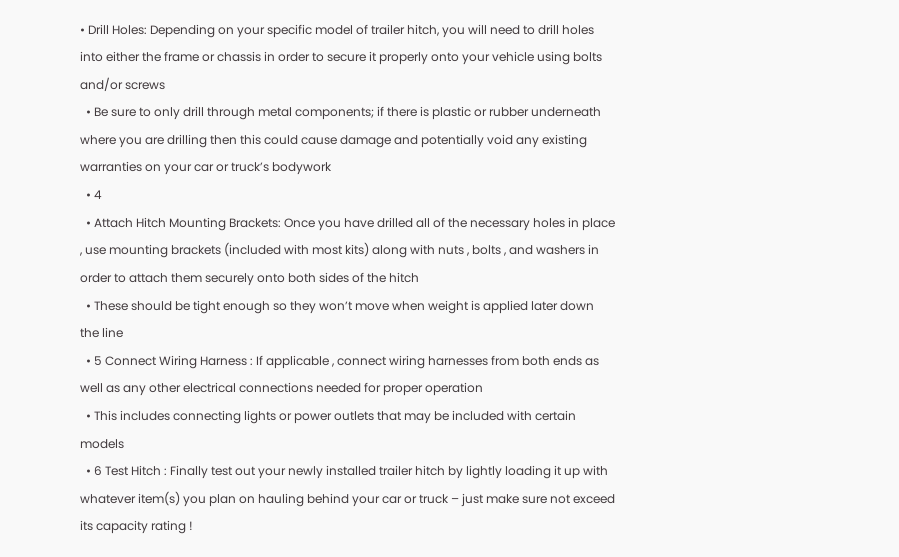• Drill Holes: Depending on your specific model of trailer hitch, you will need to drill holes into either the frame or chassis in order to secure it properly onto your vehicle using bolts and/or screws
  • Be sure to only drill through metal components; if there is plastic or rubber underneath where you are drilling then this could cause damage and potentially void any existing warranties on your car or truck’s bodywork
  • 4
  • Attach Hitch Mounting Brackets: Once you have drilled all of the necessary holes in place , use mounting brackets (included with most kits) along with nuts , bolts , and washers in order to attach them securely onto both sides of the hitch
  • These should be tight enough so they won’t move when weight is applied later down the line
  • 5 Connect Wiring Harness : If applicable , connect wiring harnesses from both ends as well as any other electrical connections needed for proper operation
  • This includes connecting lights or power outlets that may be included with certain models
  • 6 Test Hitch : Finally test out your newly installed trailer hitch by lightly loading it up with whatever item(s) you plan on hauling behind your car or truck – just make sure not exceed its capacity rating !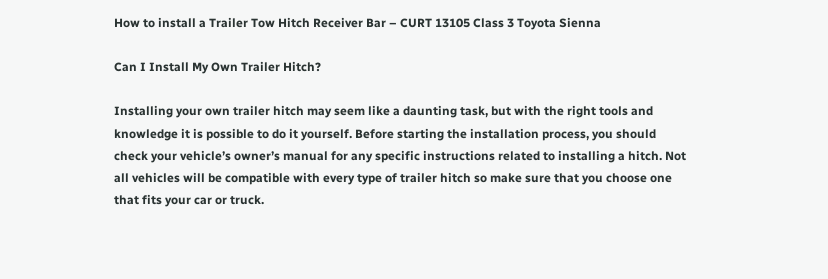How to install a Trailer Tow Hitch Receiver Bar – CURT 13105 Class 3 Toyota Sienna

Can I Install My Own Trailer Hitch?

Installing your own trailer hitch may seem like a daunting task, but with the right tools and knowledge it is possible to do it yourself. Before starting the installation process, you should check your vehicle’s owner’s manual for any specific instructions related to installing a hitch. Not all vehicles will be compatible with every type of trailer hitch so make sure that you choose one that fits your car or truck.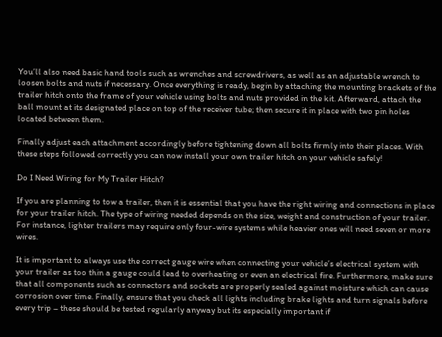You’ll also need basic hand tools such as wrenches and screwdrivers, as well as an adjustable wrench to loosen bolts and nuts if necessary. Once everything is ready, begin by attaching the mounting brackets of the trailer hitch onto the frame of your vehicle using bolts and nuts provided in the kit. Afterward, attach the ball mount at its designated place on top of the receiver tube; then secure it in place with two pin holes located between them.

Finally adjust each attachment accordingly before tightening down all bolts firmly into their places. With these steps followed correctly you can now install your own trailer hitch on your vehicle safely!

Do I Need Wiring for My Trailer Hitch?

If you are planning to tow a trailer, then it is essential that you have the right wiring and connections in place for your trailer hitch. The type of wiring needed depends on the size, weight and construction of your trailer. For instance, lighter trailers may require only four-wire systems while heavier ones will need seven or more wires.

It is important to always use the correct gauge wire when connecting your vehicle’s electrical system with your trailer as too thin a gauge could lead to overheating or even an electrical fire. Furthermore, make sure that all components such as connectors and sockets are properly sealed against moisture which can cause corrosion over time. Finally, ensure that you check all lights including brake lights and turn signals before every trip – these should be tested regularly anyway but its especially important if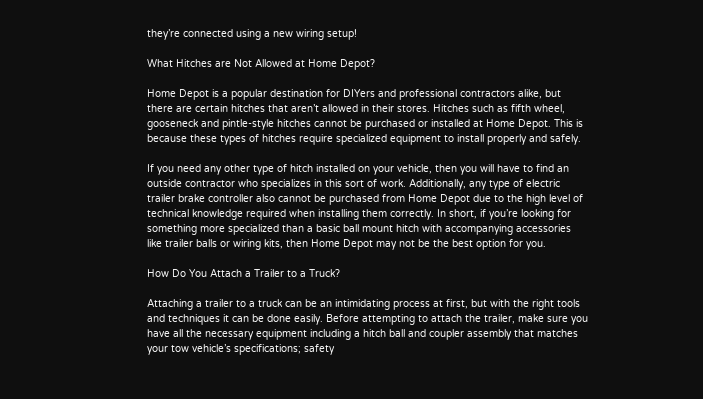they’re connected using a new wiring setup!

What Hitches are Not Allowed at Home Depot?

Home Depot is a popular destination for DIYers and professional contractors alike, but there are certain hitches that aren’t allowed in their stores. Hitches such as fifth wheel, gooseneck and pintle-style hitches cannot be purchased or installed at Home Depot. This is because these types of hitches require specialized equipment to install properly and safely.

If you need any other type of hitch installed on your vehicle, then you will have to find an outside contractor who specializes in this sort of work. Additionally, any type of electric trailer brake controller also cannot be purchased from Home Depot due to the high level of technical knowledge required when installing them correctly. In short, if you’re looking for something more specialized than a basic ball mount hitch with accompanying accessories like trailer balls or wiring kits, then Home Depot may not be the best option for you.

How Do You Attach a Trailer to a Truck?

Attaching a trailer to a truck can be an intimidating process at first, but with the right tools and techniques it can be done easily. Before attempting to attach the trailer, make sure you have all the necessary equipment including a hitch ball and coupler assembly that matches your tow vehicle’s specifications; safety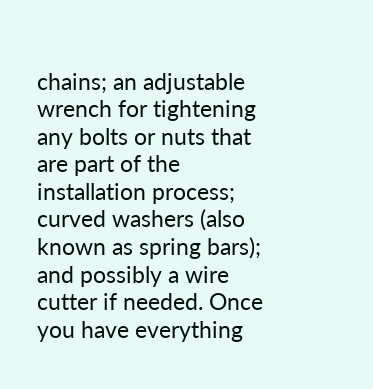chains; an adjustable wrench for tightening any bolts or nuts that are part of the installation process; curved washers (also known as spring bars); and possibly a wire cutter if needed. Once you have everything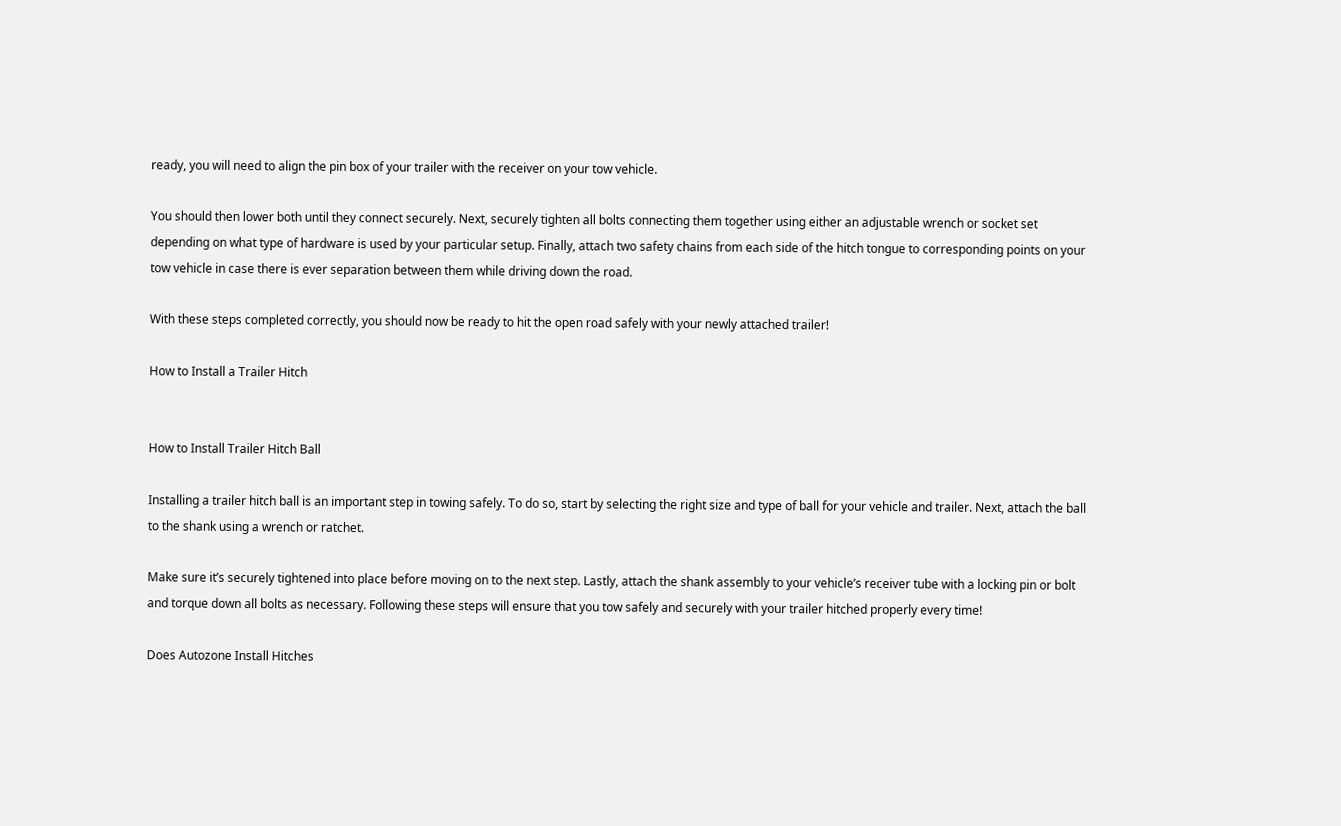ready, you will need to align the pin box of your trailer with the receiver on your tow vehicle.

You should then lower both until they connect securely. Next, securely tighten all bolts connecting them together using either an adjustable wrench or socket set depending on what type of hardware is used by your particular setup. Finally, attach two safety chains from each side of the hitch tongue to corresponding points on your tow vehicle in case there is ever separation between them while driving down the road.

With these steps completed correctly, you should now be ready to hit the open road safely with your newly attached trailer!

How to Install a Trailer Hitch


How to Install Trailer Hitch Ball

Installing a trailer hitch ball is an important step in towing safely. To do so, start by selecting the right size and type of ball for your vehicle and trailer. Next, attach the ball to the shank using a wrench or ratchet.

Make sure it’s securely tightened into place before moving on to the next step. Lastly, attach the shank assembly to your vehicle’s receiver tube with a locking pin or bolt and torque down all bolts as necessary. Following these steps will ensure that you tow safely and securely with your trailer hitched properly every time!

Does Autozone Install Hitches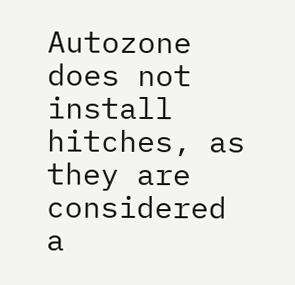Autozone does not install hitches, as they are considered a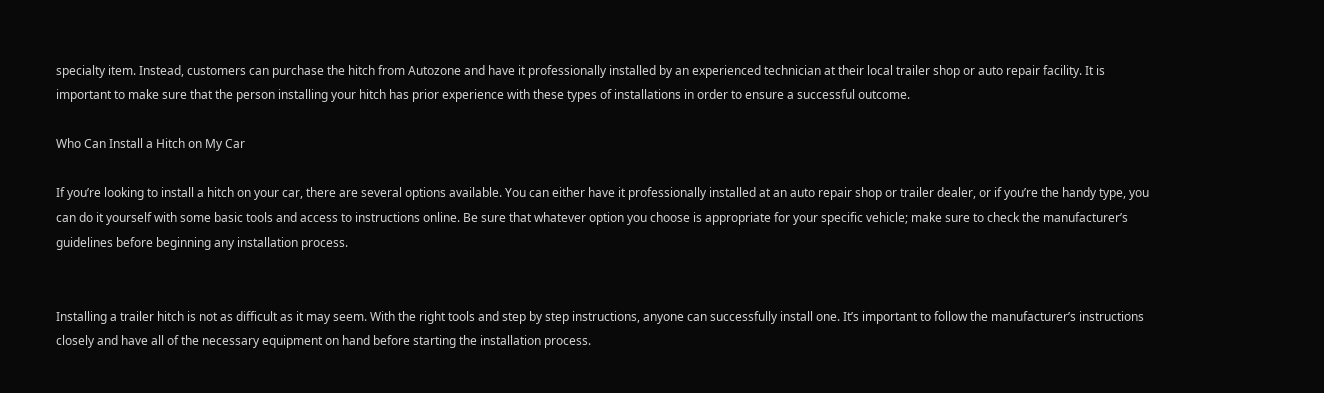specialty item. Instead, customers can purchase the hitch from Autozone and have it professionally installed by an experienced technician at their local trailer shop or auto repair facility. It is important to make sure that the person installing your hitch has prior experience with these types of installations in order to ensure a successful outcome.

Who Can Install a Hitch on My Car

If you’re looking to install a hitch on your car, there are several options available. You can either have it professionally installed at an auto repair shop or trailer dealer, or if you’re the handy type, you can do it yourself with some basic tools and access to instructions online. Be sure that whatever option you choose is appropriate for your specific vehicle; make sure to check the manufacturer’s guidelines before beginning any installation process.


Installing a trailer hitch is not as difficult as it may seem. With the right tools and step by step instructions, anyone can successfully install one. It’s important to follow the manufacturer’s instructions closely and have all of the necessary equipment on hand before starting the installation process.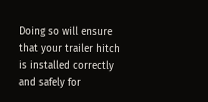Doing so will ensure that your trailer hitch is installed correctly and safely for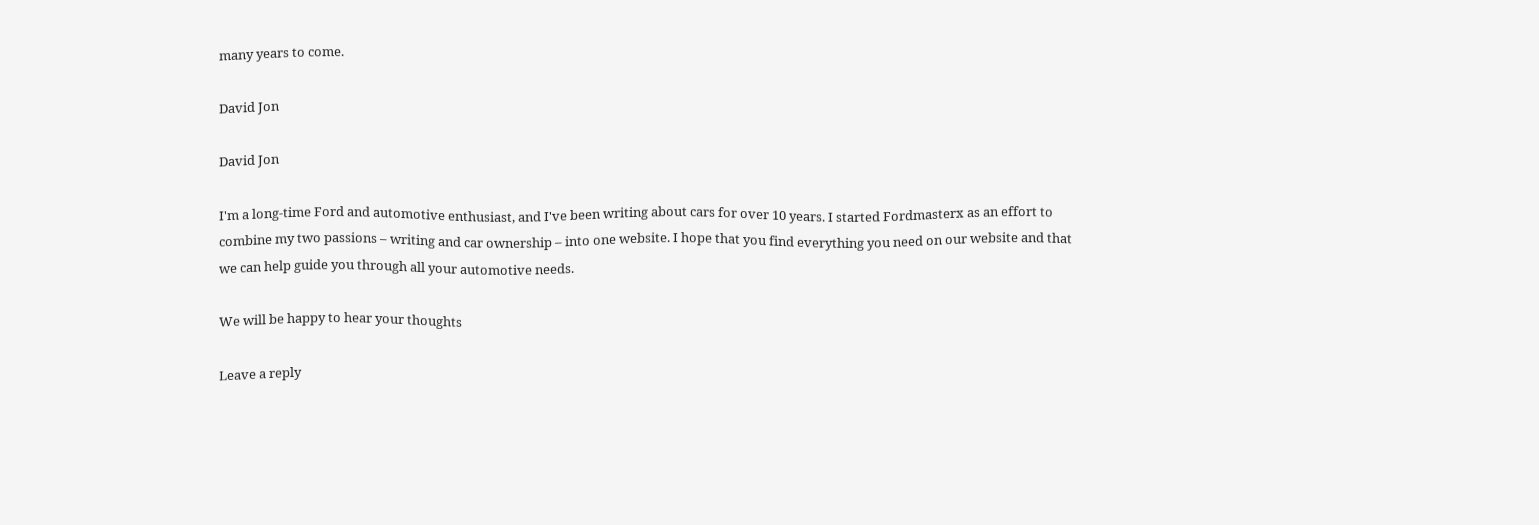many years to come.

David Jon

David Jon

I'm a long-time Ford and automotive enthusiast, and I've been writing about cars for over 10 years. I started Fordmasterx as an effort to combine my two passions – writing and car ownership – into one website. I hope that you find everything you need on our website and that we can help guide you through all your automotive needs.

We will be happy to hear your thoughts

Leave a reply